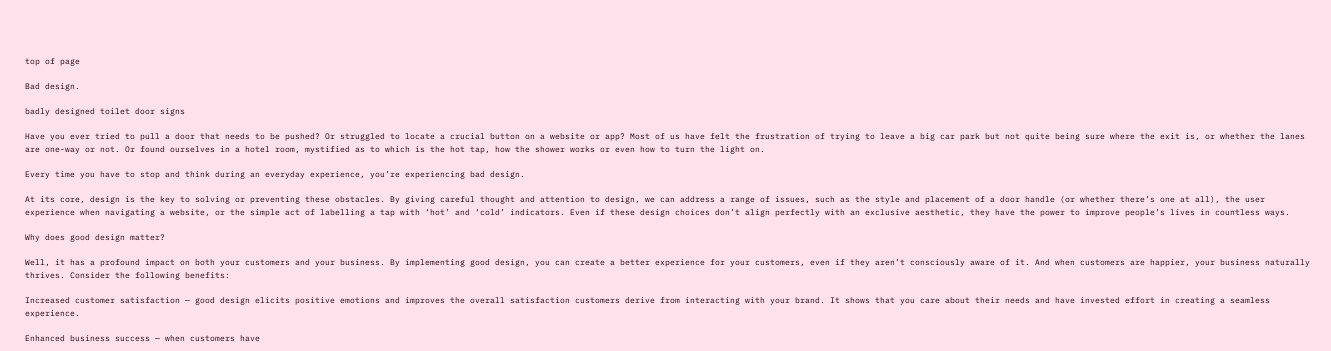top of page

Bad design.

badly designed toilet door signs

Have you ever tried to pull a door that needs to be pushed? Or struggled to locate a crucial button on a website or app? Most of us have felt the frustration of trying to leave a big car park but not quite being sure where the exit is, or whether the lanes are one-way or not. Or found ourselves in a hotel room, mystified as to which is the hot tap, how the shower works or even how to turn the light on.

Every time you have to stop and think during an everyday experience, you’re experiencing bad design.

At its core, design is the key to solving or preventing these obstacles. By giving careful thought and attention to design, we can address a range of issues, such as the style and placement of a door handle (or whether there’s one at all), the user experience when navigating a website, or the simple act of labelling a tap with ‘hot’ and ‘cold’ indicators. Even if these design choices don’t align perfectly with an exclusive aesthetic, they have the power to improve people’s lives in countless ways.

Why does good design matter?

Well, it has a profound impact on both your customers and your business. By implementing good design, you can create a better experience for your customers, even if they aren’t consciously aware of it. And when customers are happier, your business naturally thrives. Consider the following benefits:

Increased customer satisfaction — good design elicits positive emotions and improves the overall satisfaction customers derive from interacting with your brand. It shows that you care about their needs and have invested effort in creating a seamless experience.

Enhanced business success — when customers have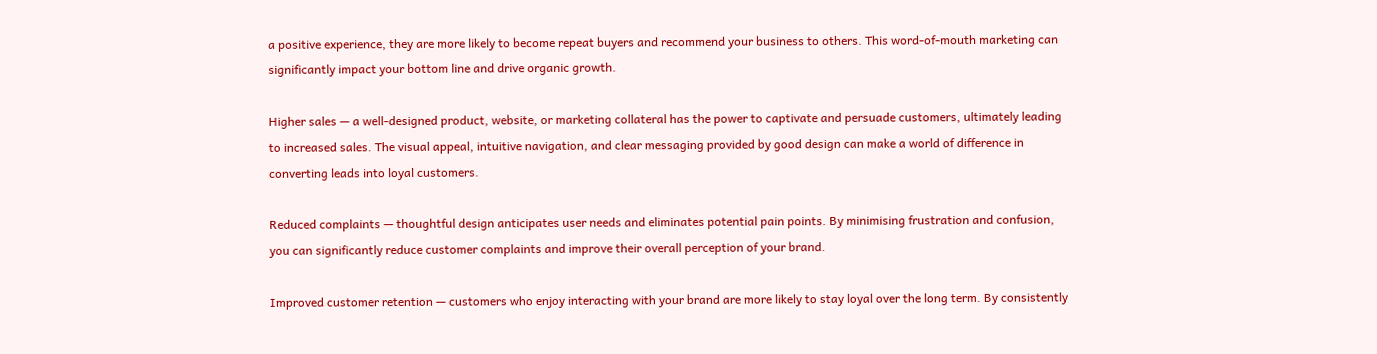a positive experience, they are more likely to become repeat buyers and recommend your business to others. This word-of-mouth marketing can significantly impact your bottom line and drive organic growth.

Higher sales — a well-designed product, website, or marketing collateral has the power to captivate and persuade customers, ultimately leading to increased sales. The visual appeal, intuitive navigation, and clear messaging provided by good design can make a world of difference in converting leads into loyal customers.

Reduced complaints — thoughtful design anticipates user needs and eliminates potential pain points. By minimising frustration and confusion, you can significantly reduce customer complaints and improve their overall perception of your brand.

Improved customer retention — customers who enjoy interacting with your brand are more likely to stay loyal over the long term. By consistently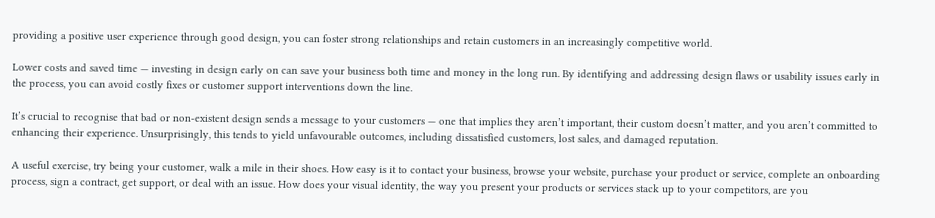providing a positive user experience through good design, you can foster strong relationships and retain customers in an increasingly competitive world.

Lower costs and saved time — investing in design early on can save your business both time and money in the long run. By identifying and addressing design flaws or usability issues early in the process, you can avoid costly fixes or customer support interventions down the line.

It’s crucial to recognise that bad or non-existent design sends a message to your customers — one that implies they aren’t important, their custom doesn’t matter, and you aren’t committed to enhancing their experience. Unsurprisingly, this tends to yield unfavourable outcomes, including dissatisfied customers, lost sales, and damaged reputation.

A useful exercise, try being your customer, walk a mile in their shoes. How easy is it to contact your business, browse your website, purchase your product or service, complete an onboarding process, sign a contract, get support, or deal with an issue. How does your visual identity, the way you present your products or services stack up to your competitors, are you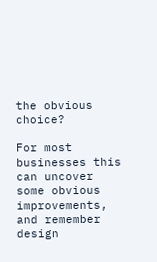the obvious choice?

For most businesses this can uncover some obvious improvements, and remember design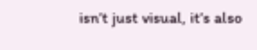isn’t just visual, it’s also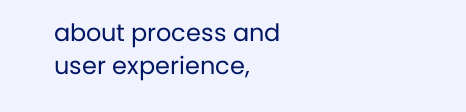about process and user experience,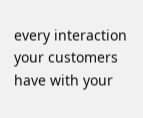every interaction your customers have with your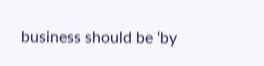business should be ‘by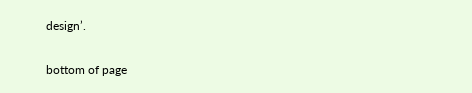design’.

bottom of page